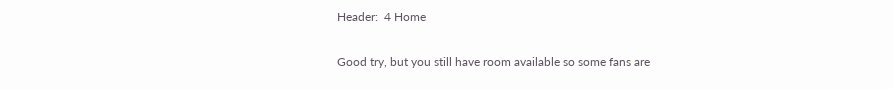Header:  4 Home

Good try, but you still have room available so some fans are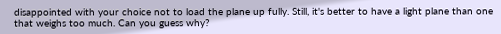disappointed with your choice not to load the plane up fully. Still, it's better to have a light plane than one that weighs too much. Can you guess why?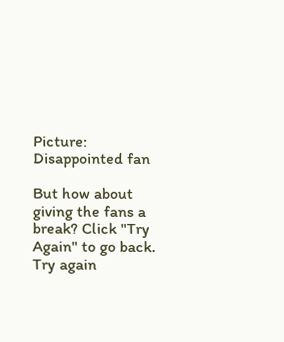Picture:  Disappointed fan

But how about giving the fans a break? Click "Try Again" to go back.
Try again